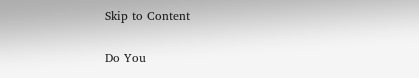Skip to Content

Do You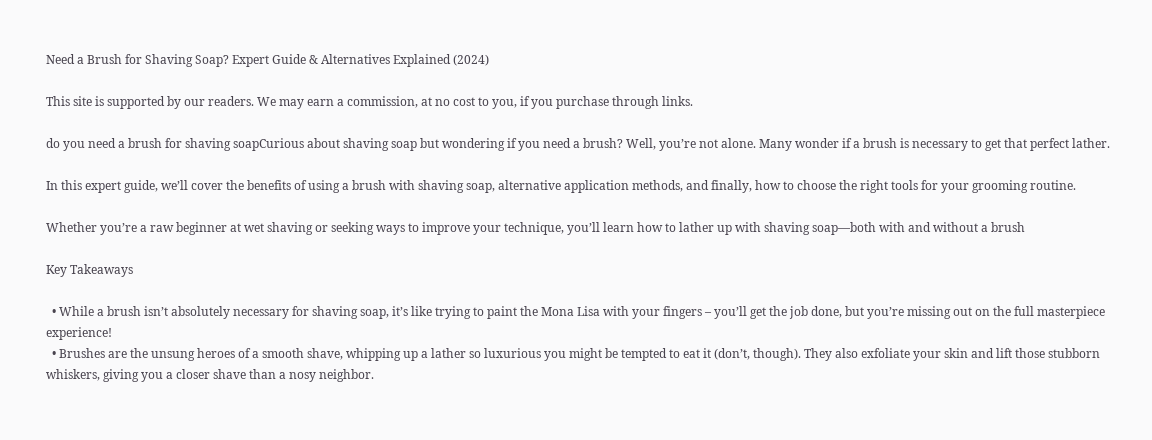Need a Brush for Shaving Soap? Expert Guide & Alternatives Explained (2024)

This site is supported by our readers. We may earn a commission, at no cost to you, if you purchase through links.

do you need a brush for shaving soapCurious about shaving soap but wondering if you need a brush? Well, you’re not alone. Many wonder if a brush is necessary to get that perfect lather.

In this expert guide, we’ll cover the benefits of using a brush with shaving soap, alternative application methods, and finally, how to choose the right tools for your grooming routine.

Whether you’re a raw beginner at wet shaving or seeking ways to improve your technique, you’ll learn how to lather up with shaving soap—both with and without a brush

Key Takeaways

  • While a brush isn’t absolutely necessary for shaving soap, it’s like trying to paint the Mona Lisa with your fingers – you’ll get the job done, but you’re missing out on the full masterpiece experience!
  • Brushes are the unsung heroes of a smooth shave, whipping up a lather so luxurious you might be tempted to eat it (don’t, though). They also exfoliate your skin and lift those stubborn whiskers, giving you a closer shave than a nosy neighbor.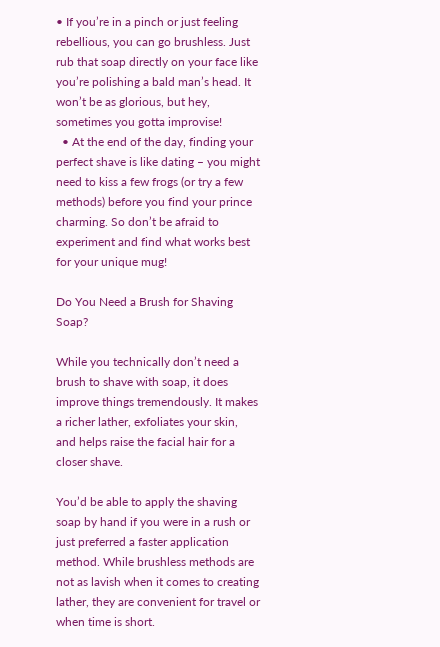• If you’re in a pinch or just feeling rebellious, you can go brushless. Just rub that soap directly on your face like you’re polishing a bald man’s head. It won’t be as glorious, but hey, sometimes you gotta improvise!
  • At the end of the day, finding your perfect shave is like dating – you might need to kiss a few frogs (or try a few methods) before you find your prince charming. So don’t be afraid to experiment and find what works best for your unique mug!

Do You Need a Brush for Shaving Soap?

While you technically don’t need a brush to shave with soap, it does improve things tremendously. It makes a richer lather, exfoliates your skin, and helps raise the facial hair for a closer shave.

You’d be able to apply the shaving soap by hand if you were in a rush or just preferred a faster application method. While brushless methods are not as lavish when it comes to creating lather, they are convenient for travel or when time is short.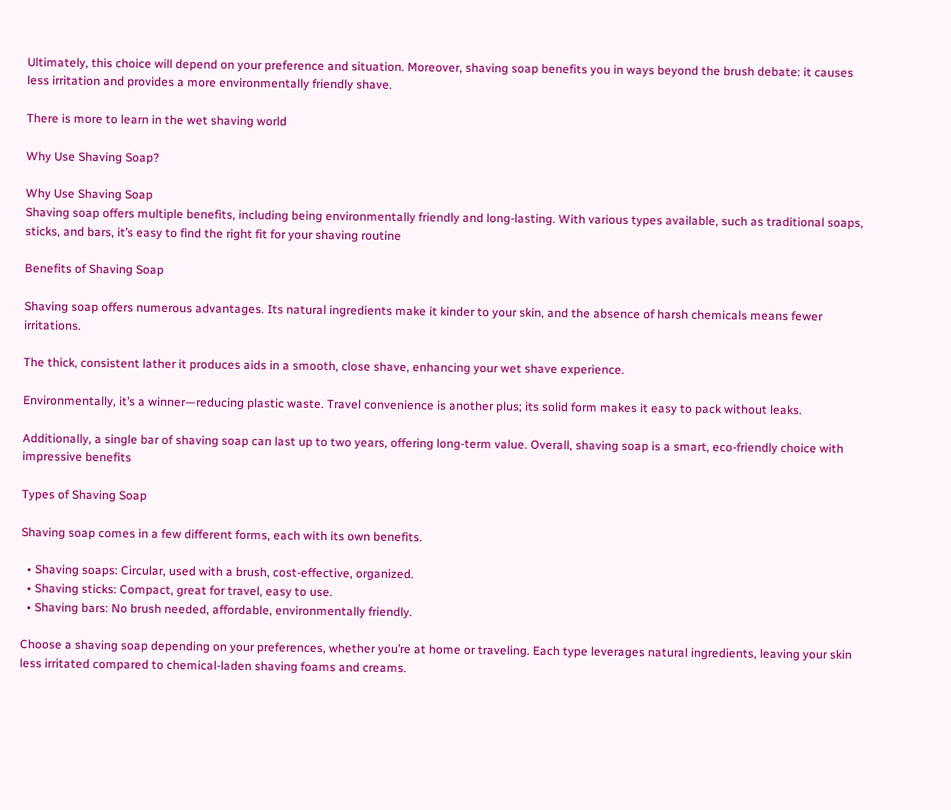Ultimately, this choice will depend on your preference and situation. Moreover, shaving soap benefits you in ways beyond the brush debate: it causes less irritation and provides a more environmentally friendly shave.

There is more to learn in the wet shaving world

Why Use Shaving Soap?

Why Use Shaving Soap
Shaving soap offers multiple benefits, including being environmentally friendly and long-lasting. With various types available, such as traditional soaps, sticks, and bars, it’s easy to find the right fit for your shaving routine

Benefits of Shaving Soap

Shaving soap offers numerous advantages. Its natural ingredients make it kinder to your skin, and the absence of harsh chemicals means fewer irritations.

The thick, consistent lather it produces aids in a smooth, close shave, enhancing your wet shave experience.

Environmentally, it’s a winner—reducing plastic waste. Travel convenience is another plus; its solid form makes it easy to pack without leaks.

Additionally, a single bar of shaving soap can last up to two years, offering long-term value. Overall, shaving soap is a smart, eco-friendly choice with impressive benefits

Types of Shaving Soap

Shaving soap comes in a few different forms, each with its own benefits.

  • Shaving soaps: Circular, used with a brush, cost-effective, organized.
  • Shaving sticks: Compact, great for travel, easy to use.
  • Shaving bars: No brush needed, affordable, environmentally friendly.

Choose a shaving soap depending on your preferences, whether you’re at home or traveling. Each type leverages natural ingredients, leaving your skin less irritated compared to chemical-laden shaving foams and creams.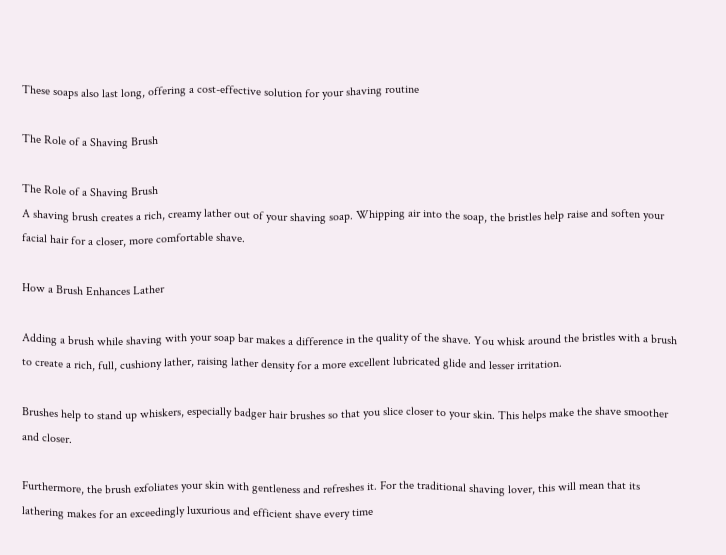These soaps also last long, offering a cost-effective solution for your shaving routine

The Role of a Shaving Brush

The Role of a Shaving Brush
A shaving brush creates a rich, creamy lather out of your shaving soap. Whipping air into the soap, the bristles help raise and soften your facial hair for a closer, more comfortable shave.

How a Brush Enhances Lather

Adding a brush while shaving with your soap bar makes a difference in the quality of the shave. You whisk around the bristles with a brush to create a rich, full, cushiony lather, raising lather density for a more excellent lubricated glide and lesser irritation.

Brushes help to stand up whiskers, especially badger hair brushes so that you slice closer to your skin. This helps make the shave smoother and closer.

Furthermore, the brush exfoliates your skin with gentleness and refreshes it. For the traditional shaving lover, this will mean that its lathering makes for an exceedingly luxurious and efficient shave every time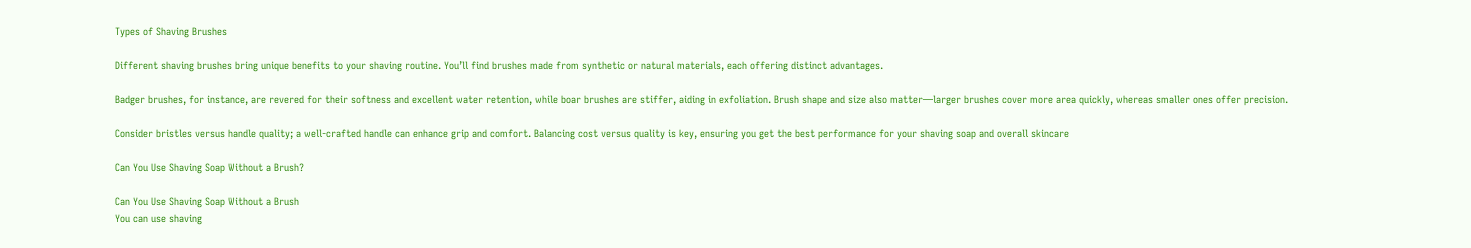Types of Shaving Brushes

Different shaving brushes bring unique benefits to your shaving routine. You’ll find brushes made from synthetic or natural materials, each offering distinct advantages.

Badger brushes, for instance, are revered for their softness and excellent water retention, while boar brushes are stiffer, aiding in exfoliation. Brush shape and size also matter—larger brushes cover more area quickly, whereas smaller ones offer precision.

Consider bristles versus handle quality; a well-crafted handle can enhance grip and comfort. Balancing cost versus quality is key, ensuring you get the best performance for your shaving soap and overall skincare

Can You Use Shaving Soap Without a Brush?

Can You Use Shaving Soap Without a Brush
You can use shaving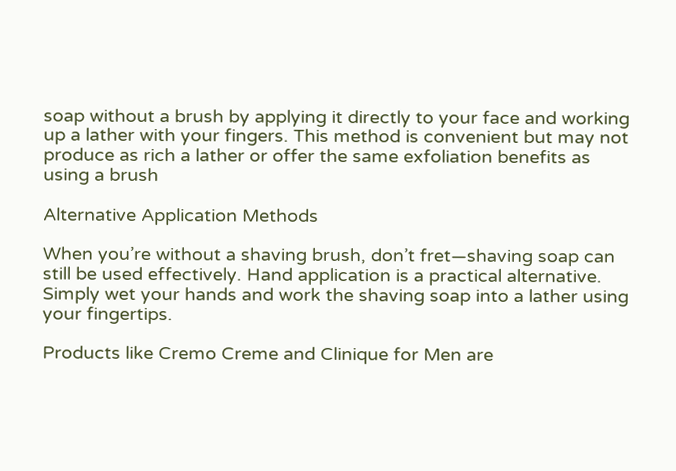soap without a brush by applying it directly to your face and working up a lather with your fingers. This method is convenient but may not produce as rich a lather or offer the same exfoliation benefits as using a brush

Alternative Application Methods

When you’re without a shaving brush, don’t fret—shaving soap can still be used effectively. Hand application is a practical alternative. Simply wet your hands and work the shaving soap into a lather using your fingertips.

Products like Cremo Creme and Clinique for Men are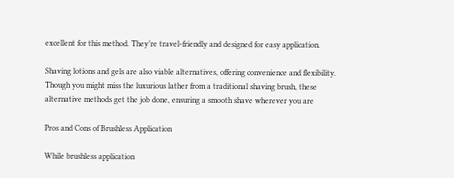excellent for this method. They’re travel-friendly and designed for easy application.

Shaving lotions and gels are also viable alternatives, offering convenience and flexibility. Though you might miss the luxurious lather from a traditional shaving brush, these alternative methods get the job done, ensuring a smooth shave wherever you are

Pros and Cons of Brushless Application

While brushless application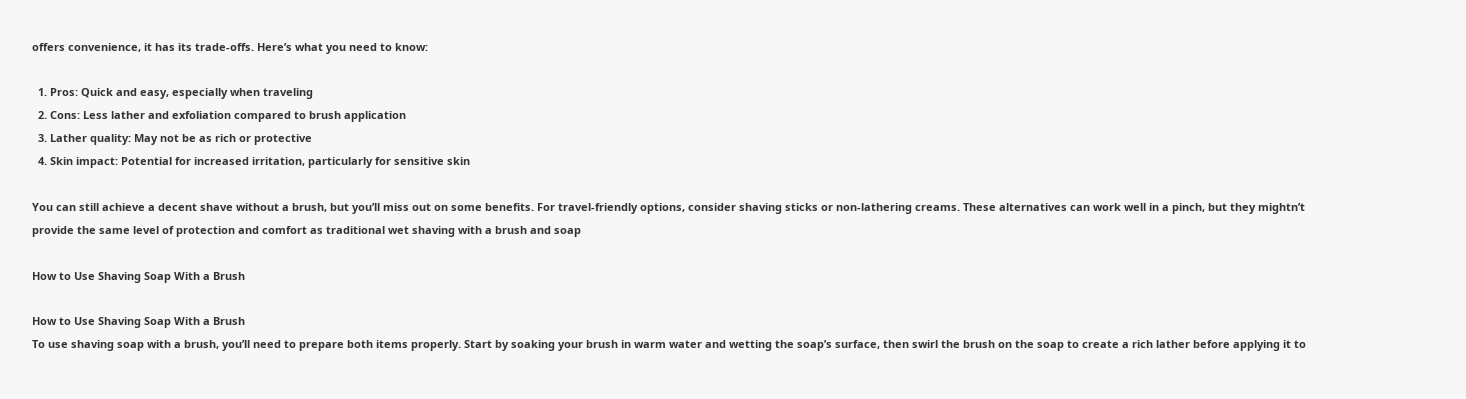offers convenience, it has its trade-offs. Here’s what you need to know:

  1. Pros: Quick and easy, especially when traveling
  2. Cons: Less lather and exfoliation compared to brush application
  3. Lather quality: May not be as rich or protective
  4. Skin impact: Potential for increased irritation, particularly for sensitive skin

You can still achieve a decent shave without a brush, but you’ll miss out on some benefits. For travel-friendly options, consider shaving sticks or non-lathering creams. These alternatives can work well in a pinch, but they mightn’t provide the same level of protection and comfort as traditional wet shaving with a brush and soap

How to Use Shaving Soap With a Brush

How to Use Shaving Soap With a Brush
To use shaving soap with a brush, you’ll need to prepare both items properly. Start by soaking your brush in warm water and wetting the soap’s surface, then swirl the brush on the soap to create a rich lather before applying it to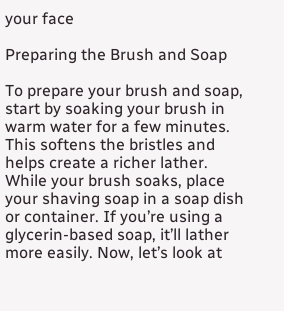your face

Preparing the Brush and Soap

To prepare your brush and soap, start by soaking your brush in warm water for a few minutes. This softens the bristles and helps create a richer lather. While your brush soaks, place your shaving soap in a soap dish or container. If you’re using a glycerin-based soap, it’ll lather more easily. Now, let’s look at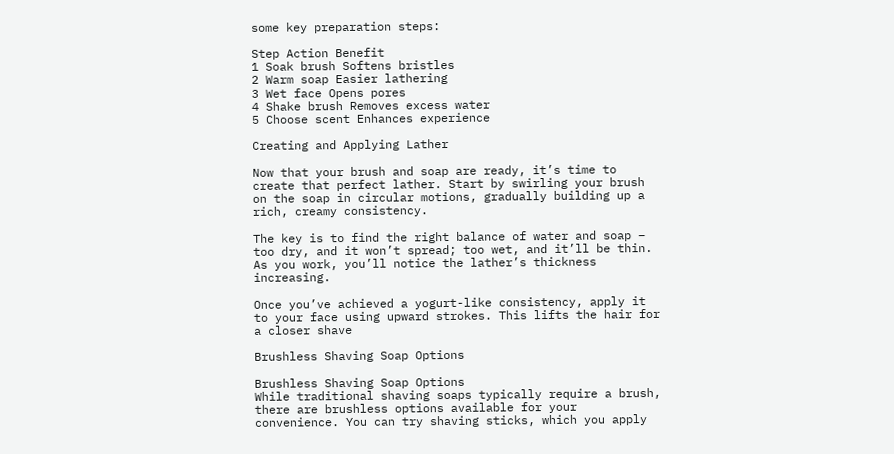some key preparation steps:

Step Action Benefit
1 Soak brush Softens bristles
2 Warm soap Easier lathering
3 Wet face Opens pores
4 Shake brush Removes excess water
5 Choose scent Enhances experience

Creating and Applying Lather

Now that your brush and soap are ready, it’s time to create that perfect lather. Start by swirling your brush on the soap in circular motions, gradually building up a rich, creamy consistency.

The key is to find the right balance of water and soap – too dry, and it won’t spread; too wet, and it’ll be thin. As you work, you’ll notice the lather’s thickness increasing.

Once you’ve achieved a yogurt-like consistency, apply it to your face using upward strokes. This lifts the hair for a closer shave

Brushless Shaving Soap Options

Brushless Shaving Soap Options
While traditional shaving soaps typically require a brush, there are brushless options available for your convenience. You can try shaving sticks, which you apply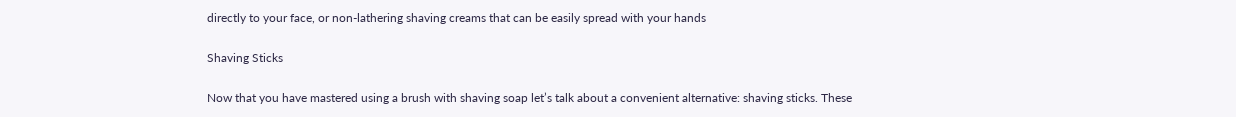directly to your face, or non-lathering shaving creams that can be easily spread with your hands

Shaving Sticks

Now that you have mastered using a brush with shaving soap let’s talk about a convenient alternative: shaving sticks. These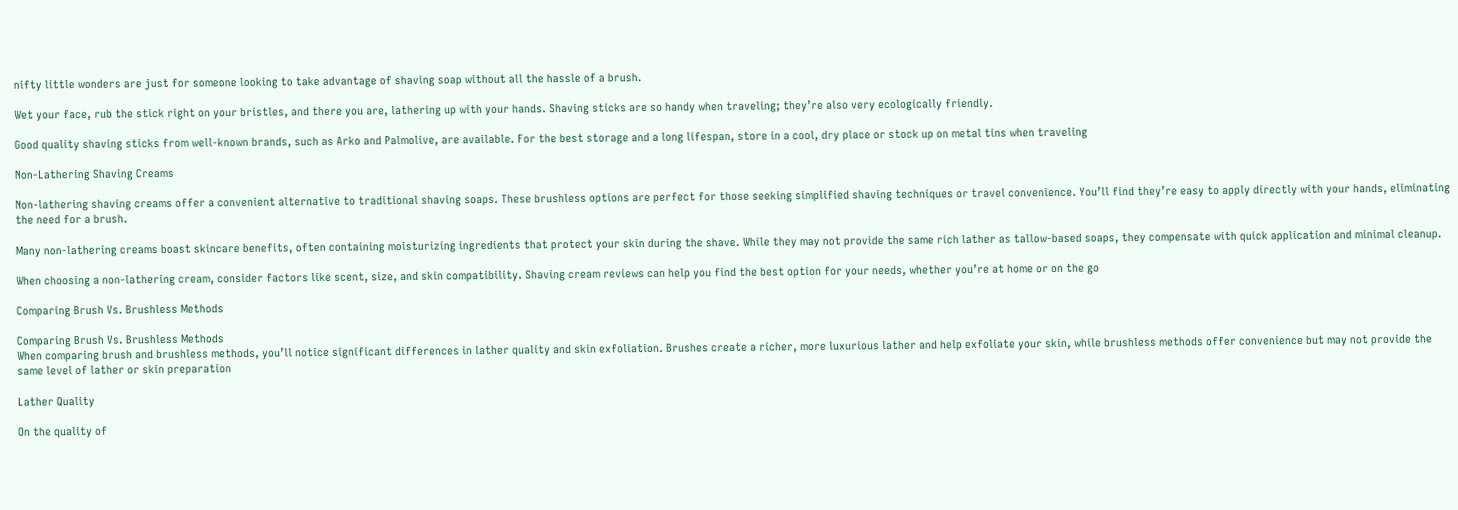nifty little wonders are just for someone looking to take advantage of shaving soap without all the hassle of a brush.

Wet your face, rub the stick right on your bristles, and there you are, lathering up with your hands. Shaving sticks are so handy when traveling; they’re also very ecologically friendly.

Good quality shaving sticks from well-known brands, such as Arko and Palmolive, are available. For the best storage and a long lifespan, store in a cool, dry place or stock up on metal tins when traveling

Non-Lathering Shaving Creams

Non-lathering shaving creams offer a convenient alternative to traditional shaving soaps. These brushless options are perfect for those seeking simplified shaving techniques or travel convenience. You’ll find they’re easy to apply directly with your hands, eliminating the need for a brush.

Many non-lathering creams boast skincare benefits, often containing moisturizing ingredients that protect your skin during the shave. While they may not provide the same rich lather as tallow-based soaps, they compensate with quick application and minimal cleanup.

When choosing a non-lathering cream, consider factors like scent, size, and skin compatibility. Shaving cream reviews can help you find the best option for your needs, whether you’re at home or on the go

Comparing Brush Vs. Brushless Methods

Comparing Brush Vs. Brushless Methods
When comparing brush and brushless methods, you’ll notice significant differences in lather quality and skin exfoliation. Brushes create a richer, more luxurious lather and help exfoliate your skin, while brushless methods offer convenience but may not provide the same level of lather or skin preparation

Lather Quality

On the quality of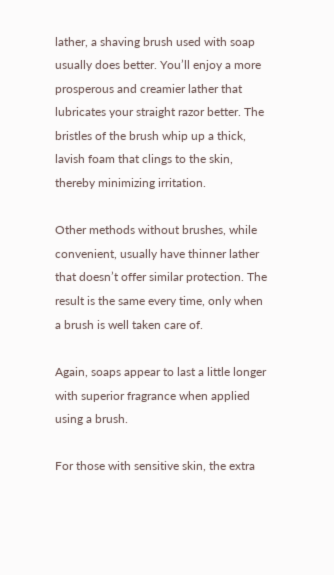lather, a shaving brush used with soap usually does better. You’ll enjoy a more prosperous and creamier lather that lubricates your straight razor better. The bristles of the brush whip up a thick, lavish foam that clings to the skin, thereby minimizing irritation.

Other methods without brushes, while convenient, usually have thinner lather that doesn’t offer similar protection. The result is the same every time, only when a brush is well taken care of.

Again, soaps appear to last a little longer with superior fragrance when applied using a brush.

For those with sensitive skin, the extra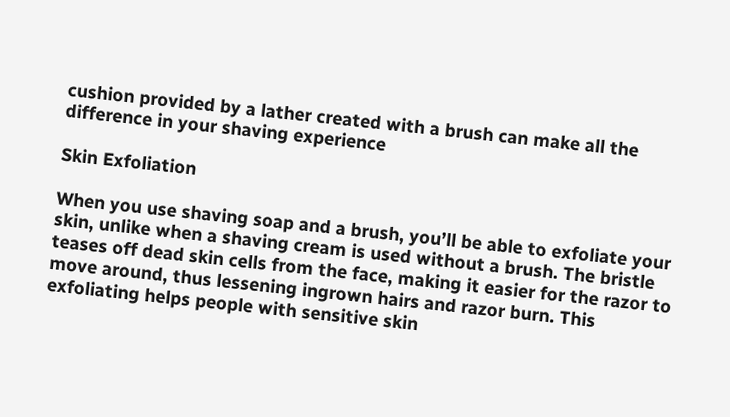cushion provided by a lather created with a brush can make all the difference in your shaving experience

Skin Exfoliation

When you use shaving soap and a brush, you’ll be able to exfoliate your skin, unlike when a shaving cream is used without a brush. The bristle teases off dead skin cells from the face, making it easier for the razor to move around, thus lessening ingrown hairs and razor burn. This exfoliating helps people with sensitive skin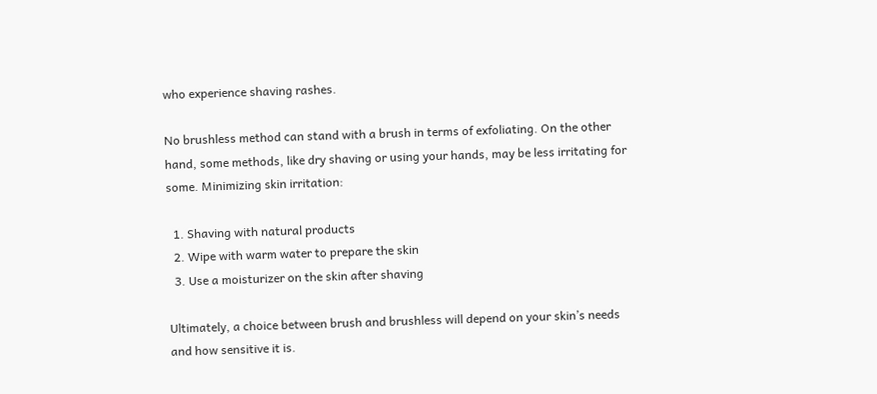who experience shaving rashes.

No brushless method can stand with a brush in terms of exfoliating. On the other hand, some methods, like dry shaving or using your hands, may be less irritating for some. Minimizing skin irritation:

  1. Shaving with natural products
  2. Wipe with warm water to prepare the skin
  3. Use a moisturizer on the skin after shaving

Ultimately, a choice between brush and brushless will depend on your skin’s needs and how sensitive it is.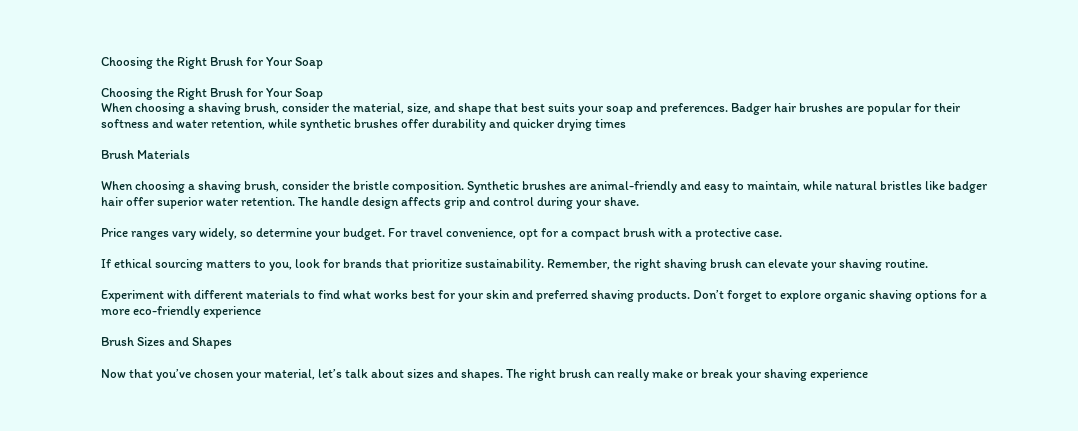Choosing the Right Brush for Your Soap

Choosing the Right Brush for Your Soap
When choosing a shaving brush, consider the material, size, and shape that best suits your soap and preferences. Badger hair brushes are popular for their softness and water retention, while synthetic brushes offer durability and quicker drying times

Brush Materials

When choosing a shaving brush, consider the bristle composition. Synthetic brushes are animal-friendly and easy to maintain, while natural bristles like badger hair offer superior water retention. The handle design affects grip and control during your shave.

Price ranges vary widely, so determine your budget. For travel convenience, opt for a compact brush with a protective case.

If ethical sourcing matters to you, look for brands that prioritize sustainability. Remember, the right shaving brush can elevate your shaving routine.

Experiment with different materials to find what works best for your skin and preferred shaving products. Don’t forget to explore organic shaving options for a more eco-friendly experience

Brush Sizes and Shapes

Now that you’ve chosen your material, let’s talk about sizes and shapes. The right brush can really make or break your shaving experience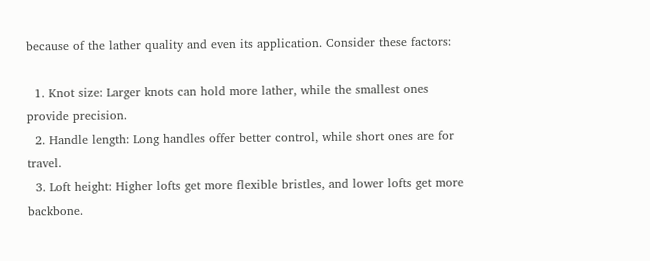because of the lather quality and even its application. Consider these factors:

  1. Knot size: Larger knots can hold more lather, while the smallest ones provide precision.
  2. Handle length: Long handles offer better control, while short ones are for travel.
  3. Loft height: Higher lofts get more flexible bristles, and lower lofts get more backbone.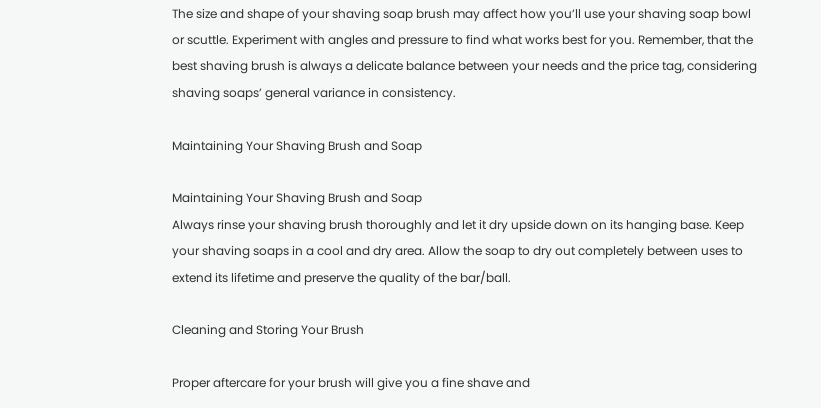The size and shape of your shaving soap brush may affect how you’ll use your shaving soap bowl or scuttle. Experiment with angles and pressure to find what works best for you. Remember, that the best shaving brush is always a delicate balance between your needs and the price tag, considering shaving soaps’ general variance in consistency.

Maintaining Your Shaving Brush and Soap

Maintaining Your Shaving Brush and Soap
Always rinse your shaving brush thoroughly and let it dry upside down on its hanging base. Keep your shaving soaps in a cool and dry area. Allow the soap to dry out completely between uses to extend its lifetime and preserve the quality of the bar/ball.

Cleaning and Storing Your Brush

Proper aftercare for your brush will give you a fine shave and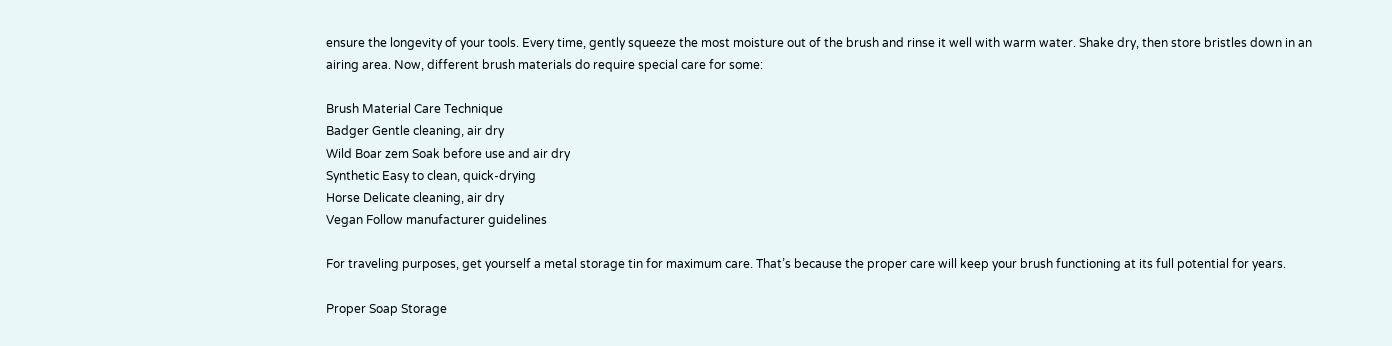ensure the longevity of your tools. Every time, gently squeeze the most moisture out of the brush and rinse it well with warm water. Shake dry, then store bristles down in an airing area. Now, different brush materials do require special care for some:

Brush Material Care Technique
Badger Gentle cleaning, air dry
Wild Boar zem Soak before use and air dry
Synthetic Easy to clean, quick-drying
Horse Delicate cleaning, air dry
Vegan Follow manufacturer guidelines

For traveling purposes, get yourself a metal storage tin for maximum care. That’s because the proper care will keep your brush functioning at its full potential for years.

Proper Soap Storage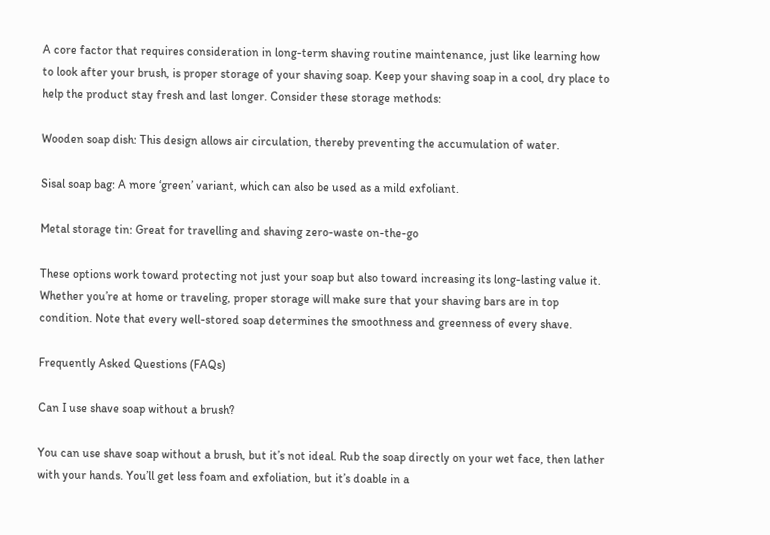A core factor that requires consideration in long-term shaving routine maintenance, just like learning how to look after your brush, is proper storage of your shaving soap. Keep your shaving soap in a cool, dry place to help the product stay fresh and last longer. Consider these storage methods:

Wooden soap dish: This design allows air circulation, thereby preventing the accumulation of water.

Sisal soap bag: A more ‘green’ variant, which can also be used as a mild exfoliant.

Metal storage tin: Great for travelling and shaving zero-waste on-the-go

These options work toward protecting not just your soap but also toward increasing its long-lasting value it. Whether you’re at home or traveling, proper storage will make sure that your shaving bars are in top condition. Note that every well-stored soap determines the smoothness and greenness of every shave.

Frequently Asked Questions (FAQs)

Can I use shave soap without a brush?

You can use shave soap without a brush, but it’s not ideal. Rub the soap directly on your wet face, then lather with your hands. You’ll get less foam and exfoliation, but it’s doable in a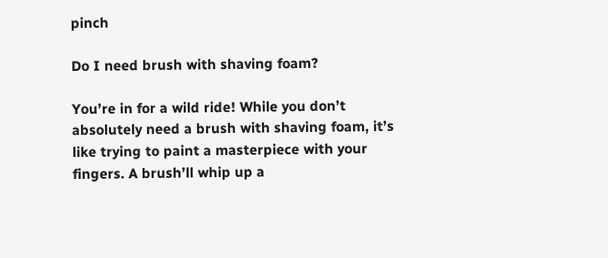pinch

Do I need brush with shaving foam?

You’re in for a wild ride! While you don’t absolutely need a brush with shaving foam, it’s like trying to paint a masterpiece with your fingers. A brush’ll whip up a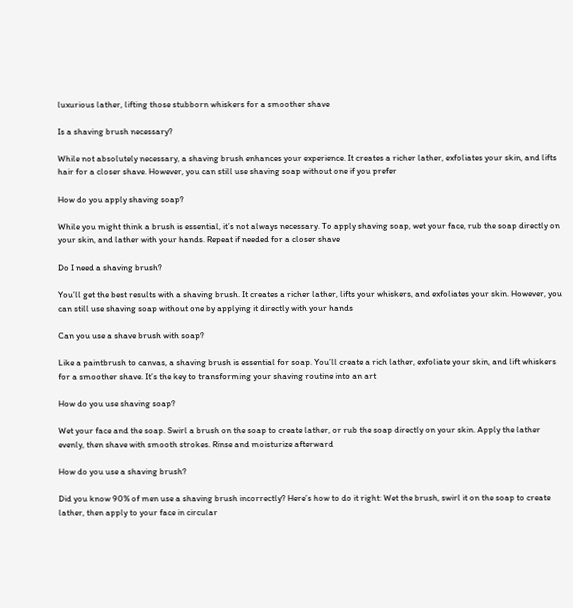luxurious lather, lifting those stubborn whiskers for a smoother shave

Is a shaving brush necessary?

While not absolutely necessary, a shaving brush enhances your experience. It creates a richer lather, exfoliates your skin, and lifts hair for a closer shave. However, you can still use shaving soap without one if you prefer

How do you apply shaving soap?

While you might think a brush is essential, it’s not always necessary. To apply shaving soap, wet your face, rub the soap directly on your skin, and lather with your hands. Repeat if needed for a closer shave

Do I need a shaving brush?

You’ll get the best results with a shaving brush. It creates a richer lather, lifts your whiskers, and exfoliates your skin. However, you can still use shaving soap without one by applying it directly with your hands

Can you use a shave brush with soap?

Like a paintbrush to canvas, a shaving brush is essential for soap. You’ll create a rich lather, exfoliate your skin, and lift whiskers for a smoother shave. It’s the key to transforming your shaving routine into an art

How do you use shaving soap?

Wet your face and the soap. Swirl a brush on the soap to create lather, or rub the soap directly on your skin. Apply the lather evenly, then shave with smooth strokes. Rinse and moisturize afterward

How do you use a shaving brush?

Did you know 90% of men use a shaving brush incorrectly? Here’s how to do it right: Wet the brush, swirl it on the soap to create lather, then apply to your face in circular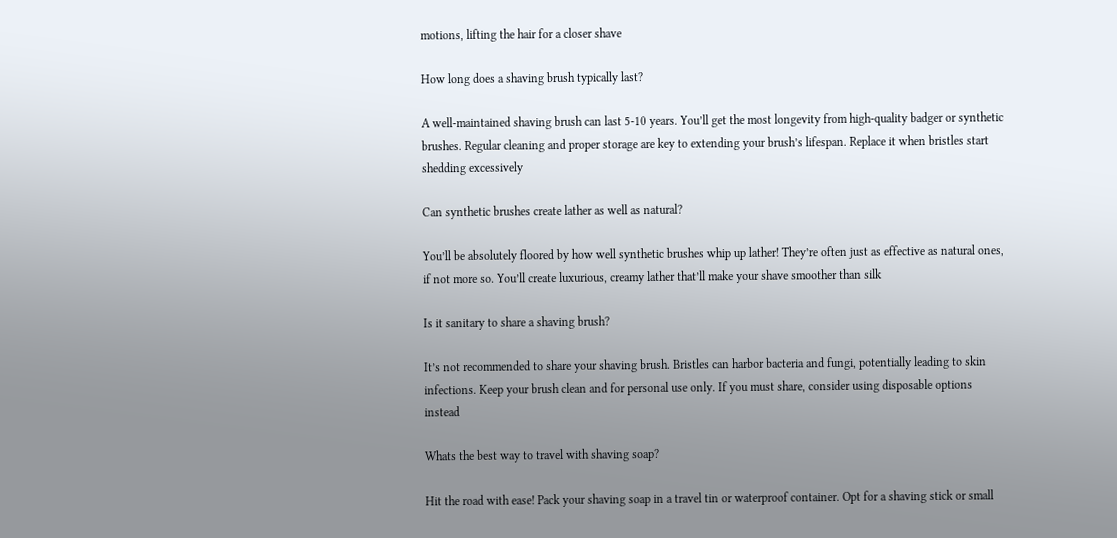motions, lifting the hair for a closer shave

How long does a shaving brush typically last?

A well-maintained shaving brush can last 5-10 years. You’ll get the most longevity from high-quality badger or synthetic brushes. Regular cleaning and proper storage are key to extending your brush’s lifespan. Replace it when bristles start shedding excessively

Can synthetic brushes create lather as well as natural?

You’ll be absolutely floored by how well synthetic brushes whip up lather! They’re often just as effective as natural ones, if not more so. You’ll create luxurious, creamy lather that’ll make your shave smoother than silk

Is it sanitary to share a shaving brush?

It’s not recommended to share your shaving brush. Bristles can harbor bacteria and fungi, potentially leading to skin infections. Keep your brush clean and for personal use only. If you must share, consider using disposable options instead

Whats the best way to travel with shaving soap?

Hit the road with ease! Pack your shaving soap in a travel tin or waterproof container. Opt for a shaving stick or small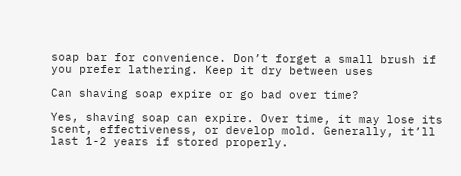soap bar for convenience. Don’t forget a small brush if you prefer lathering. Keep it dry between uses

Can shaving soap expire or go bad over time?

Yes, shaving soap can expire. Over time, it may lose its scent, effectiveness, or develop mold. Generally, it’ll last 1-2 years if stored properly.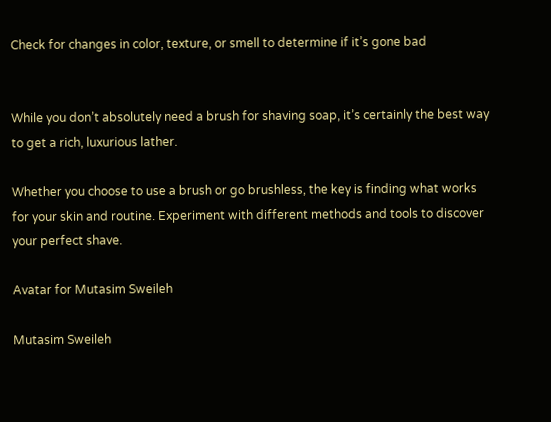Check for changes in color, texture, or smell to determine if it’s gone bad


While you don’t absolutely need a brush for shaving soap, it’s certainly the best way to get a rich, luxurious lather.

Whether you choose to use a brush or go brushless, the key is finding what works for your skin and routine. Experiment with different methods and tools to discover your perfect shave.

Avatar for Mutasim Sweileh

Mutasim Sweileh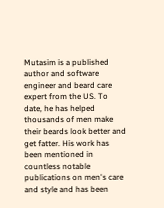Mutasim is a published author and software engineer and beard care expert from the US. To date, he has helped thousands of men make their beards look better and get fatter. His work has been mentioned in countless notable publications on men's care and style and has been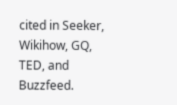cited in Seeker, Wikihow, GQ, TED, and Buzzfeed.